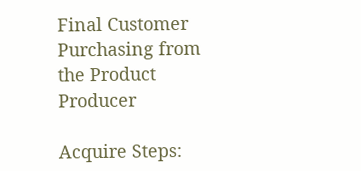Final Customer Purchasing from the Product Producer

Acquire Steps: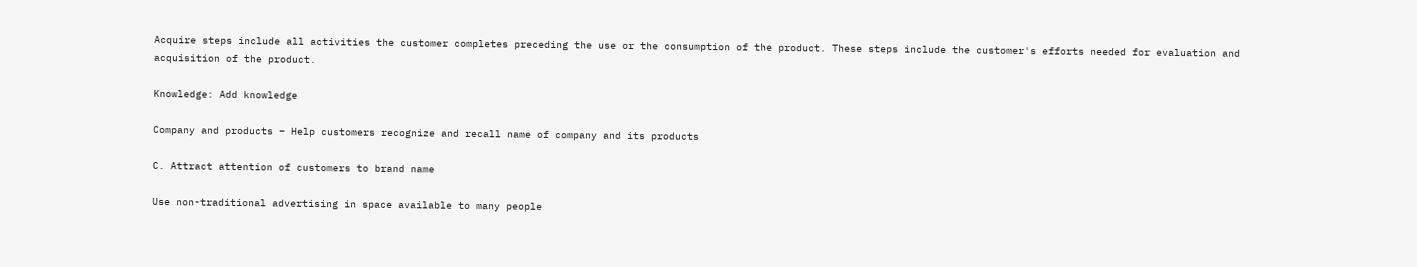Acquire steps include all activities the customer completes preceding the use or the consumption of the product. These steps include the customer's efforts needed for evaluation and acquisition of the product.

Knowledge: Add knowledge

Company and products – Help customers recognize and recall name of company and its products

C. Attract attention of customers to brand name

Use non-traditional advertising in space available to many people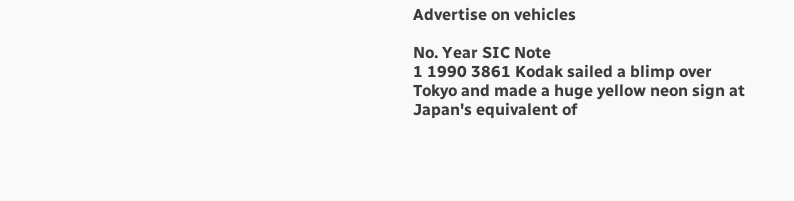Advertise on vehicles

No. Year SIC Note
1 1990 3861 Kodak sailed a blimp over Tokyo and made a huge yellow neon sign at Japan's equivalent of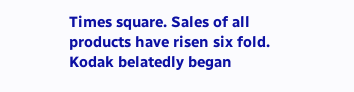Times square. Sales of all products have risen six fold. Kodak belatedly began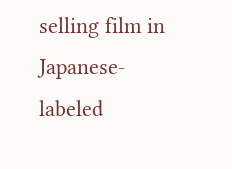selling film in Japanese-labeled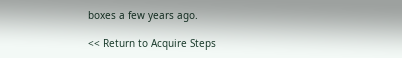boxes a few years ago.

<< Return to Acquire Steps